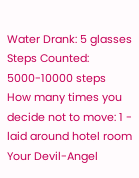Water Drank: 5 glasses
Steps Counted: 5000-10000 steps
How many times you decide not to move: 1 - laid around hotel room
Your Devil-Angel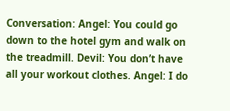Conversation: Angel: You could go down to the hotel gym and walk on the treadmill. Devil: You don’t have all your workout clothes. Angel: I do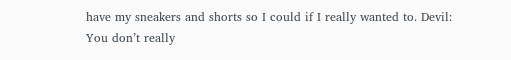have my sneakers and shorts so I could if I really wanted to. Devil: You don’t really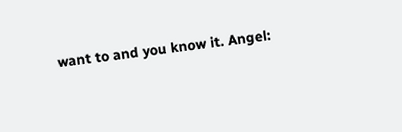want to and you know it. Angel: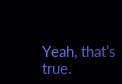Yeah, that’s true.